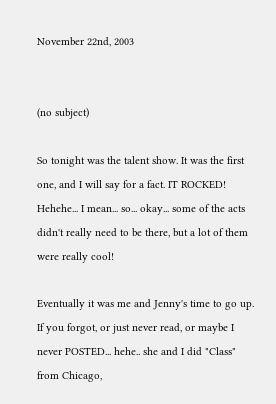November 22nd, 2003


(no subject)

So tonight was the talent show. It was the first one, and I will say for a fact. IT ROCKED! Hehehe... I mean... so... okay... some of the acts didn't really need to be there, but a lot of them were really cool!

Eventually it was me and Jenny's time to go up. If you forgot, or just never read, or maybe I never POSTED... hehe.. she and I did "Class" from Chicago,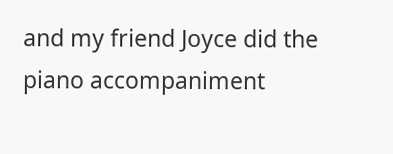and my friend Joyce did the piano accompaniment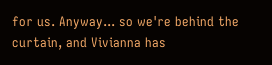for us. Anyway... so we're behind the curtain, and Vivianna has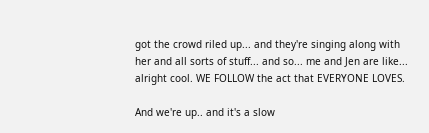got the crowd riled up... and they're singing along with her and all sorts of stuff... and so... me and Jen are like... alright cool. WE FOLLOW the act that EVERYONE LOVES.

And we're up.. and it's a slow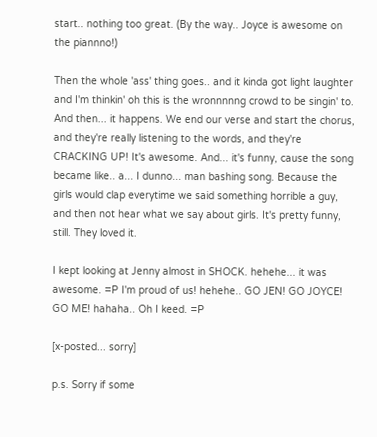start.. nothing too great. (By the way.. Joyce is awesome on the piannno!)

Then the whole 'ass' thing goes.. and it kinda got light laughter and I'm thinkin' oh this is the wronnnnng crowd to be singin' to. And then... it happens. We end our verse and start the chorus, and they're really listening to the words, and they're CRACKING UP! It's awesome. And... it's funny, cause the song became like.. a... I dunno... man bashing song. Because the girls would clap everytime we said something horrible a guy, and then not hear what we say about girls. It's pretty funny, still. They loved it.

I kept looking at Jenny almost in SHOCK. hehehe... it was awesome. =P I'm proud of us! hehehe.. GO JEN! GO JOYCE! GO ME! hahaha.. Oh I keed. =P

[x-posted... sorry]

p.s. Sorry if some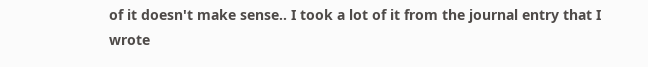of it doesn't make sense.. I took a lot of it from the journal entry that I wrote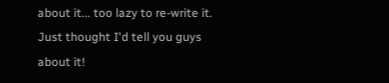about it... too lazy to re-write it. Just thought I'd tell you guys about it!